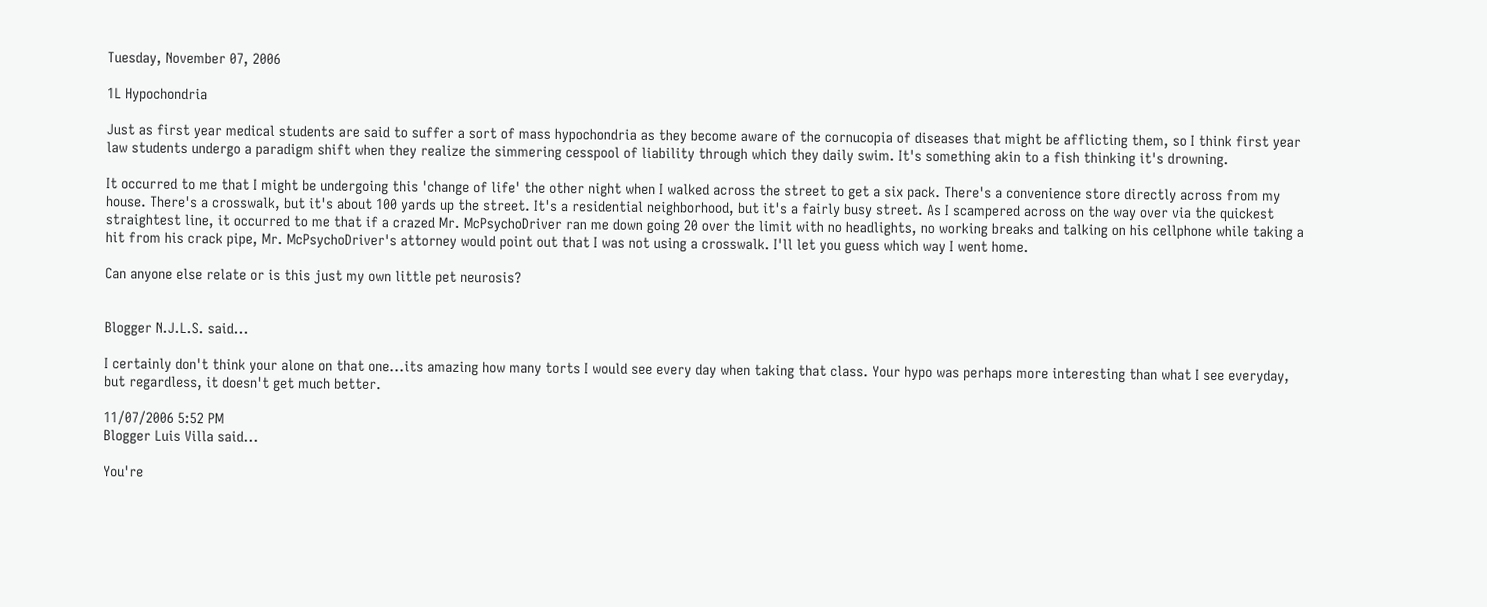Tuesday, November 07, 2006

1L Hypochondria

Just as first year medical students are said to suffer a sort of mass hypochondria as they become aware of the cornucopia of diseases that might be afflicting them, so I think first year law students undergo a paradigm shift when they realize the simmering cesspool of liability through which they daily swim. It's something akin to a fish thinking it's drowning.

It occurred to me that I might be undergoing this 'change of life' the other night when I walked across the street to get a six pack. There's a convenience store directly across from my house. There's a crosswalk, but it's about 100 yards up the street. It's a residential neighborhood, but it's a fairly busy street. As I scampered across on the way over via the quickest straightest line, it occurred to me that if a crazed Mr. McPsychoDriver ran me down going 20 over the limit with no headlights, no working breaks and talking on his cellphone while taking a hit from his crack pipe, Mr. McPsychoDriver's attorney would point out that I was not using a crosswalk. I'll let you guess which way I went home.

Can anyone else relate or is this just my own little pet neurosis?


Blogger N.J.L.S. said...

I certainly don't think your alone on that one...its amazing how many torts I would see every day when taking that class. Your hypo was perhaps more interesting than what I see everyday, but regardless, it doesn't get much better.

11/07/2006 5:52 PM
Blogger Luis Villa said...

You're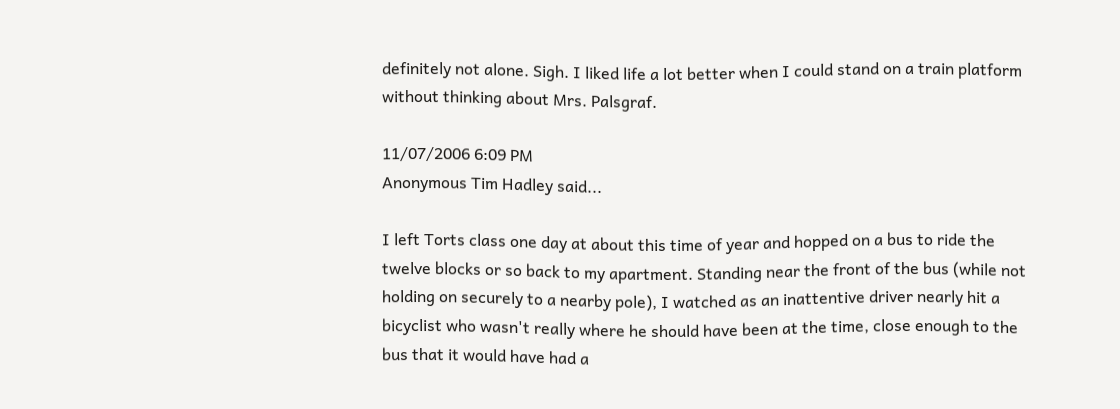definitely not alone. Sigh. I liked life a lot better when I could stand on a train platform without thinking about Mrs. Palsgraf.

11/07/2006 6:09 PM
Anonymous Tim Hadley said...

I left Torts class one day at about this time of year and hopped on a bus to ride the twelve blocks or so back to my apartment. Standing near the front of the bus (while not holding on securely to a nearby pole), I watched as an inattentive driver nearly hit a bicyclist who wasn't really where he should have been at the time, close enough to the bus that it would have had a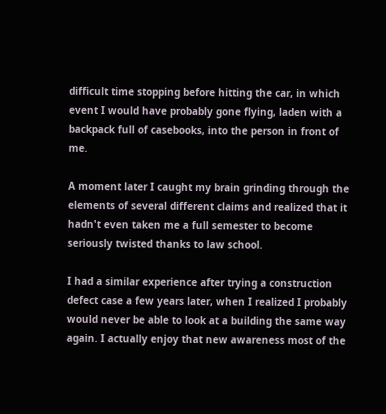difficult time stopping before hitting the car, in which event I would have probably gone flying, laden with a backpack full of casebooks, into the person in front of me.

A moment later I caught my brain grinding through the elements of several different claims and realized that it hadn't even taken me a full semester to become seriously twisted thanks to law school.

I had a similar experience after trying a construction defect case a few years later, when I realized I probably would never be able to look at a building the same way again. I actually enjoy that new awareness most of the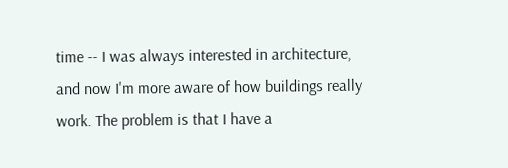time -- I was always interested in architecture, and now I'm more aware of how buildings really work. The problem is that I have a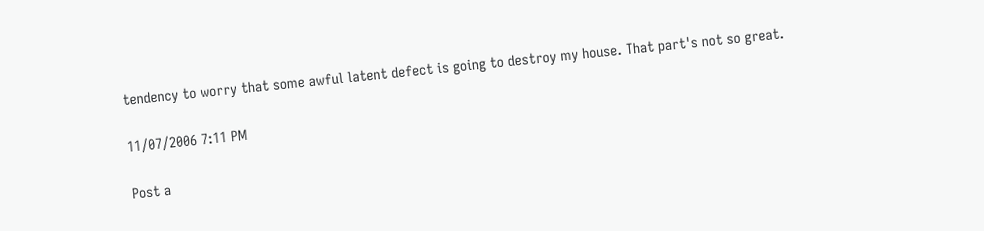tendency to worry that some awful latent defect is going to destroy my house. That part's not so great.

11/07/2006 7:11 PM

Post a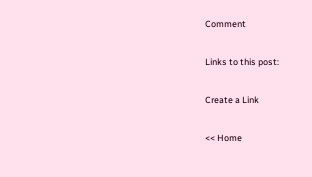Comment

Links to this post:

Create a Link

<< Home